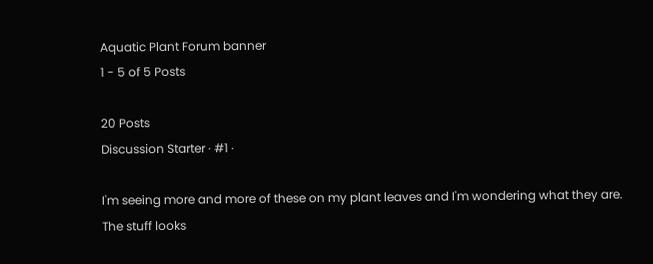Aquatic Plant Forum banner
1 - 5 of 5 Posts

20 Posts
Discussion Starter · #1 ·

I'm seeing more and more of these on my plant leaves and I'm wondering what they are. The stuff looks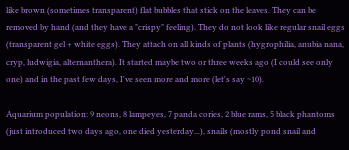like brown (sometimes transparent) flat bubbles that stick on the leaves. They can be removed by hand (and they have a "crispy" feeling). They do not look like regular snail eggs (transparent gel + white eggs). They attach on all kinds of plants (hygrophilia, anubia nana, cryp, ludwigia, alternanthera). It started maybe two or three weeks ago (I could see only one) and in the past few days, I've seen more and more (let's say ~10).

Aquarium population: 9 neons, 8 lampeyes, 7 panda cories, 2 blue rams, 5 black phantoms (just introduced two days ago, one died yesterday...), snails (mostly pond snail and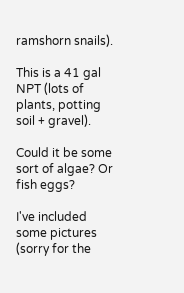ramshorn snails).

This is a 41 gal NPT (lots of plants, potting soil + gravel).

Could it be some sort of algae? Or fish eggs?

I've included some pictures (sorry for the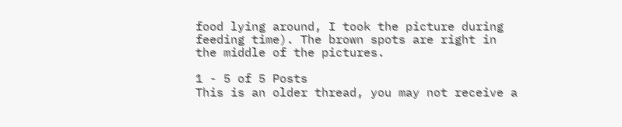food lying around, I took the picture during feeding time). The brown spots are right in the middle of the pictures.

1 - 5 of 5 Posts
This is an older thread, you may not receive a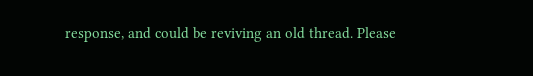response, and could be reviving an old thread. Please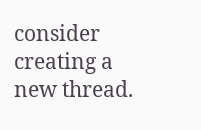consider creating a new thread.